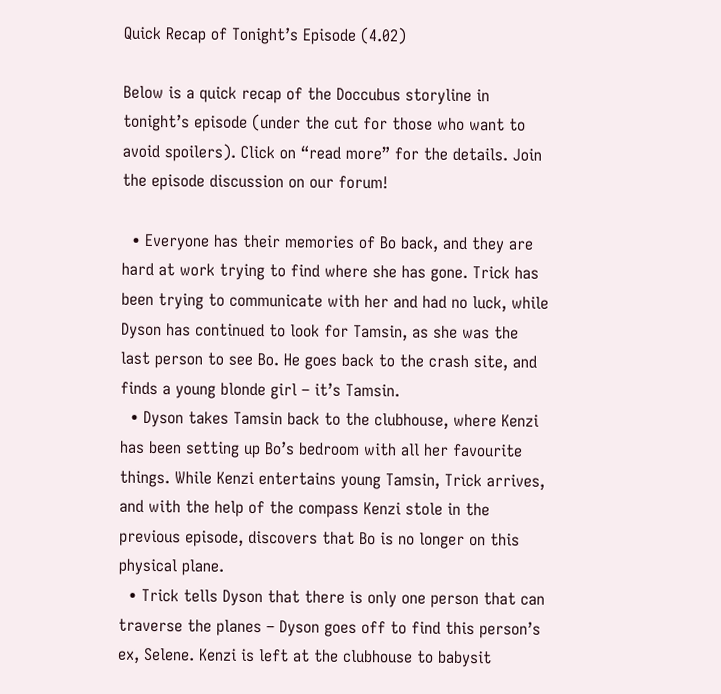Quick Recap of Tonight’s Episode (4.02)

Below is a quick recap of the Doccubus storyline in tonight’s episode (under the cut for those who want to avoid spoilers). Click on “read more” for the details. Join the episode discussion on our forum!

  • Everyone has their memories of Bo back, and they are hard at work trying to find where she has gone. Trick has been trying to communicate with her and had no luck, while Dyson has continued to look for Tamsin, as she was the last person to see Bo. He goes back to the crash site, and finds a young blonde girl – it’s Tamsin.
  • Dyson takes Tamsin back to the clubhouse, where Kenzi has been setting up Bo’s bedroom with all her favourite things. While Kenzi entertains young Tamsin, Trick arrives, and with the help of the compass Kenzi stole in the previous episode, discovers that Bo is no longer on this physical plane.
  • Trick tells Dyson that there is only one person that can traverse the planes – Dyson goes off to find this person’s ex, Selene. Kenzi is left at the clubhouse to babysit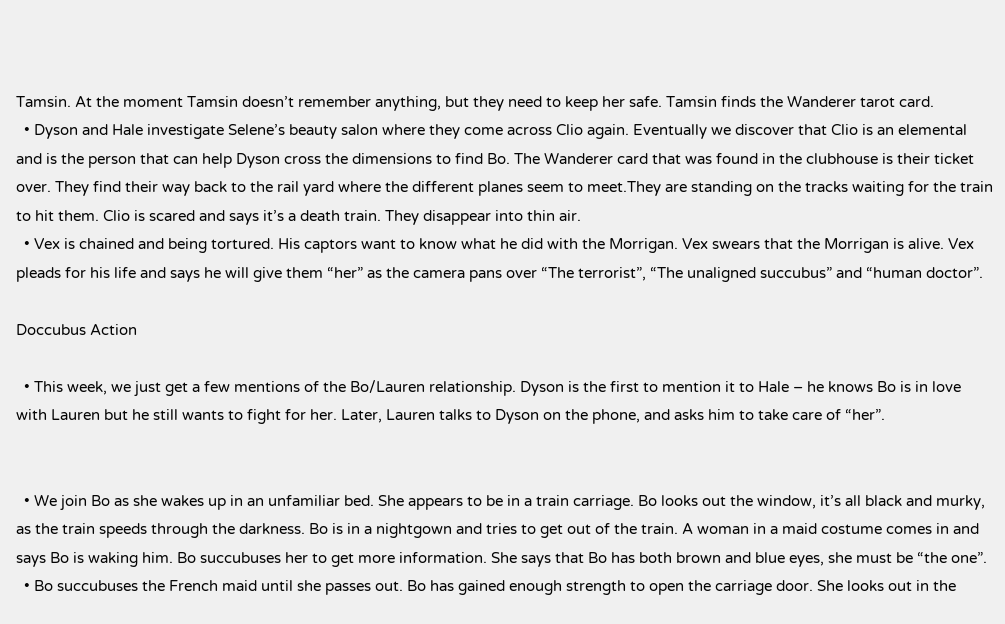Tamsin. At the moment Tamsin doesn’t remember anything, but they need to keep her safe. Tamsin finds the Wanderer tarot card.
  • Dyson and Hale investigate Selene’s beauty salon where they come across Clio again. Eventually we discover that Clio is an elemental and is the person that can help Dyson cross the dimensions to find Bo. The Wanderer card that was found in the clubhouse is their ticket over. They find their way back to the rail yard where the different planes seem to meet.They are standing on the tracks waiting for the train to hit them. Clio is scared and says it’s a death train. They disappear into thin air.
  • Vex is chained and being tortured. His captors want to know what he did with the Morrigan. Vex swears that the Morrigan is alive. Vex pleads for his life and says he will give them “her” as the camera pans over “The terrorist”, “The unaligned succubus” and “human doctor”.

Doccubus Action

  • This week, we just get a few mentions of the Bo/Lauren relationship. Dyson is the first to mention it to Hale – he knows Bo is in love with Lauren but he still wants to fight for her. Later, Lauren talks to Dyson on the phone, and asks him to take care of “her”.


  • We join Bo as she wakes up in an unfamiliar bed. She appears to be in a train carriage. Bo looks out the window, it’s all black and murky, as the train speeds through the darkness. Bo is in a nightgown and tries to get out of the train. A woman in a maid costume comes in and says Bo is waking him. Bo succubuses her to get more information. She says that Bo has both brown and blue eyes, she must be “the one”.
  • Bo succubuses the French maid until she passes out. Bo has gained enough strength to open the carriage door. She looks out in the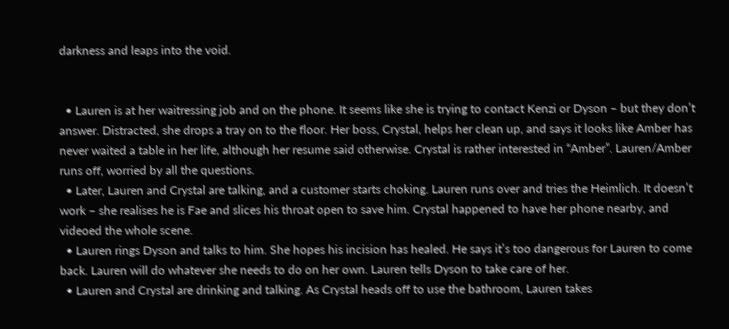darkness and leaps into the void.


  • Lauren is at her waitressing job and on the phone. It seems like she is trying to contact Kenzi or Dyson – but they don’t answer. Distracted, she drops a tray on to the floor. Her boss, Crystal, helps her clean up, and says it looks like Amber has never waited a table in her life, although her resume said otherwise. Crystal is rather interested in “Amber”. Lauren/Amber runs off, worried by all the questions.
  • Later, Lauren and Crystal are talking, and a customer starts choking. Lauren runs over and tries the Heimlich. It doesn’t work – she realises he is Fae and slices his throat open to save him. Crystal happened to have her phone nearby, and videoed the whole scene.
  • Lauren rings Dyson and talks to him. She hopes his incision has healed. He says it’s too dangerous for Lauren to come back. Lauren will do whatever she needs to do on her own. Lauren tells Dyson to take care of her.
  • Lauren and Crystal are drinking and talking. As Crystal heads off to use the bathroom, Lauren takes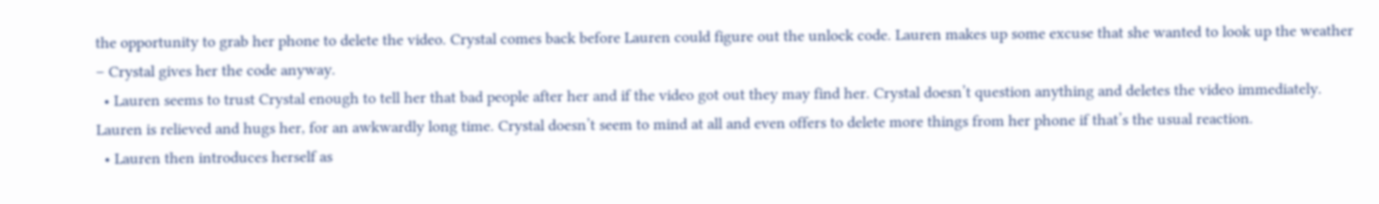the opportunity to grab her phone to delete the video. Crystal comes back before Lauren could figure out the unlock code. Lauren makes up some excuse that she wanted to look up the weather – Crystal gives her the code anyway.
  • Lauren seems to trust Crystal enough to tell her that bad people after her and if the video got out they may find her. Crystal doesn’t question anything and deletes the video immediately. Lauren is relieved and hugs her, for an awkwardly long time. Crystal doesn’t seem to mind at all and even offers to delete more things from her phone if that’s the usual reaction.
  • Lauren then introduces herself as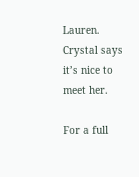Lauren. Crystal says it’s nice to meet her.

For a full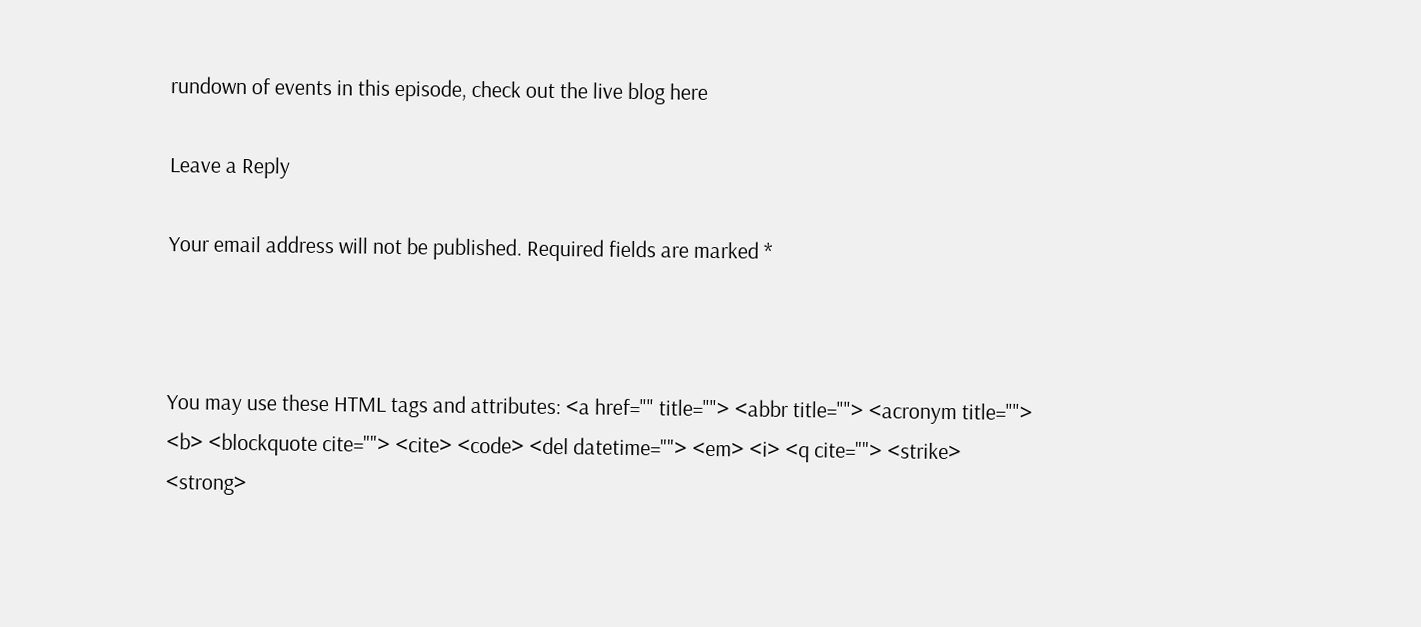rundown of events in this episode, check out the live blog here

Leave a Reply

Your email address will not be published. Required fields are marked *



You may use these HTML tags and attributes: <a href="" title=""> <abbr title=""> <acronym title=""> <b> <blockquote cite=""> <cite> <code> <del datetime=""> <em> <i> <q cite=""> <strike> <strong>